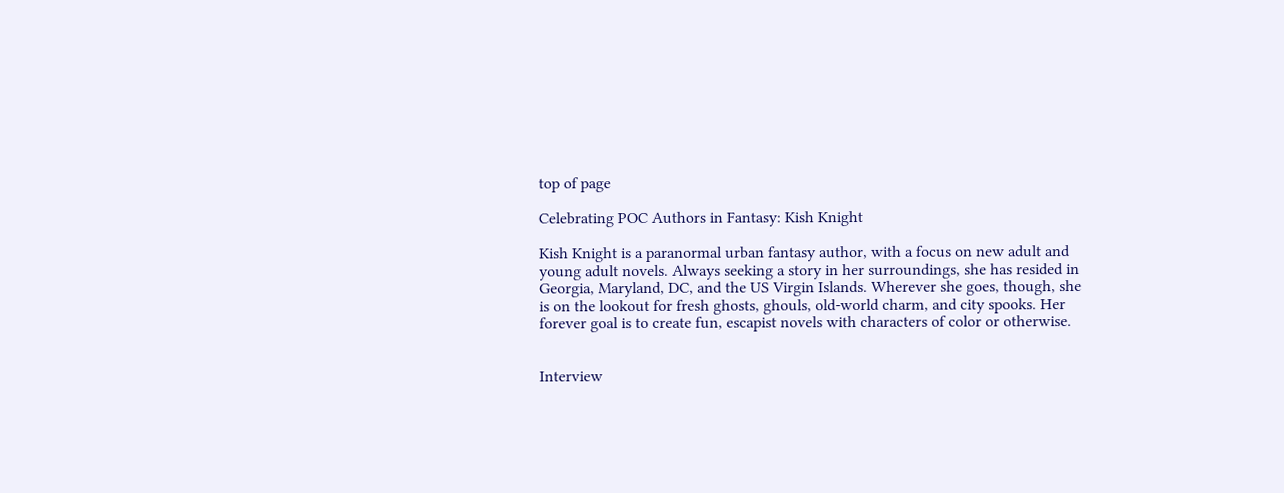top of page

Celebrating POC Authors in Fantasy: Kish Knight

Kish Knight is a paranormal urban fantasy author, with a focus on new adult and young adult novels. Always seeking a story in her surroundings, she has resided in Georgia, Maryland, DC, and the US Virgin Islands. Wherever she goes, though, she is on the lookout for fresh ghosts, ghouls, old-world charm, and city spooks. Her forever goal is to create fun, escapist novels with characters of color or otherwise.


Interview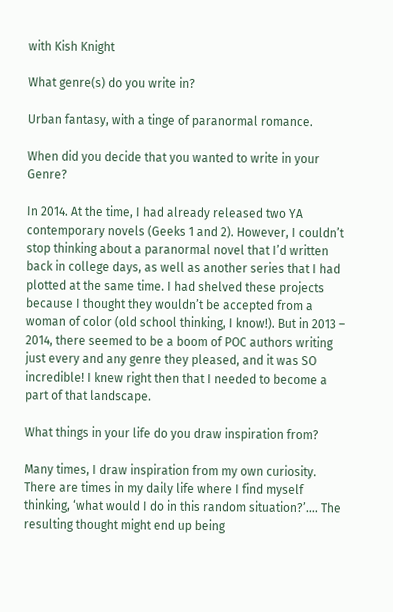with Kish Knight

What genre(s) do you write in?

Urban fantasy, with a tinge of paranormal romance.

When did you decide that you wanted to write in your Genre?

In 2014. At the time, I had already released two YA contemporary novels (Geeks 1 and 2). However, I couldn’t stop thinking about a paranormal novel that I’d written back in college days, as well as another series that I had plotted at the same time. I had shelved these projects because I thought they wouldn’t be accepted from a woman of color (old school thinking, I know!). But in 2013 – 2014, there seemed to be a boom of POC authors writing just every and any genre they pleased, and it was SO incredible! I knew right then that I needed to become a part of that landscape.

What things in your life do you draw inspiration from?

Many times, I draw inspiration from my own curiosity. There are times in my daily life where I find myself thinking, ‘what would I do in this random situation?’…. The resulting thought might end up being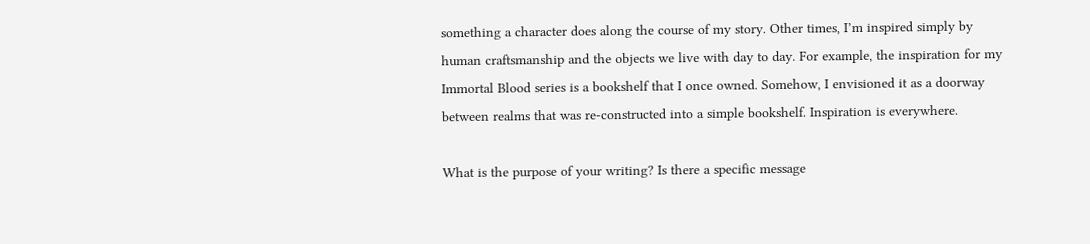something a character does along the course of my story. Other times, I’m inspired simply by human craftsmanship and the objects we live with day to day. For example, the inspiration for my Immortal Blood series is a bookshelf that I once owned. Somehow, I envisioned it as a doorway between realms that was re-constructed into a simple bookshelf. Inspiration is everywhere.

What is the purpose of your writing? Is there a specific message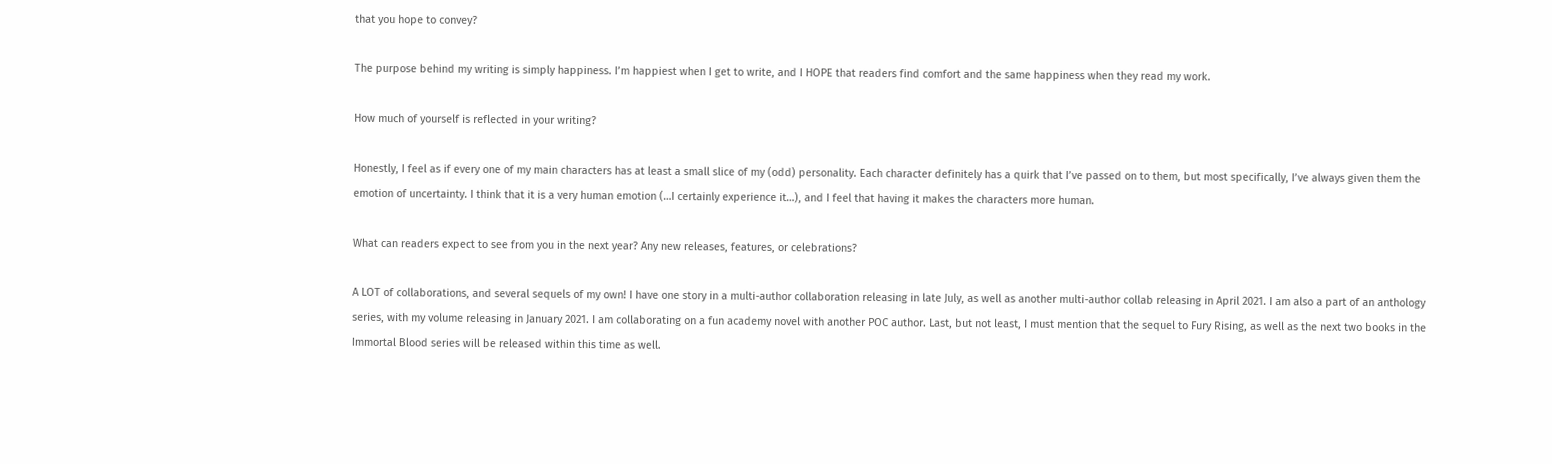that you hope to convey?

The purpose behind my writing is simply happiness. I’m happiest when I get to write, and I HOPE that readers find comfort and the same happiness when they read my work.

How much of yourself is reflected in your writing?

Honestly, I feel as if every one of my main characters has at least a small slice of my (odd) personality. Each character definitely has a quirk that I’ve passed on to them, but most specifically, I’ve always given them the emotion of uncertainty. I think that it is a very human emotion (…I certainly experience it…), and I feel that having it makes the characters more human.

What can readers expect to see from you in the next year? Any new releases, features, or celebrations?

A LOT of collaborations, and several sequels of my own! I have one story in a multi-author collaboration releasing in late July, as well as another multi-author collab releasing in April 2021. I am also a part of an anthology series, with my volume releasing in January 2021. I am collaborating on a fun academy novel with another POC author. Last, but not least, I must mention that the sequel to Fury Rising, as well as the next two books in the Immortal Blood series will be released within this time as well.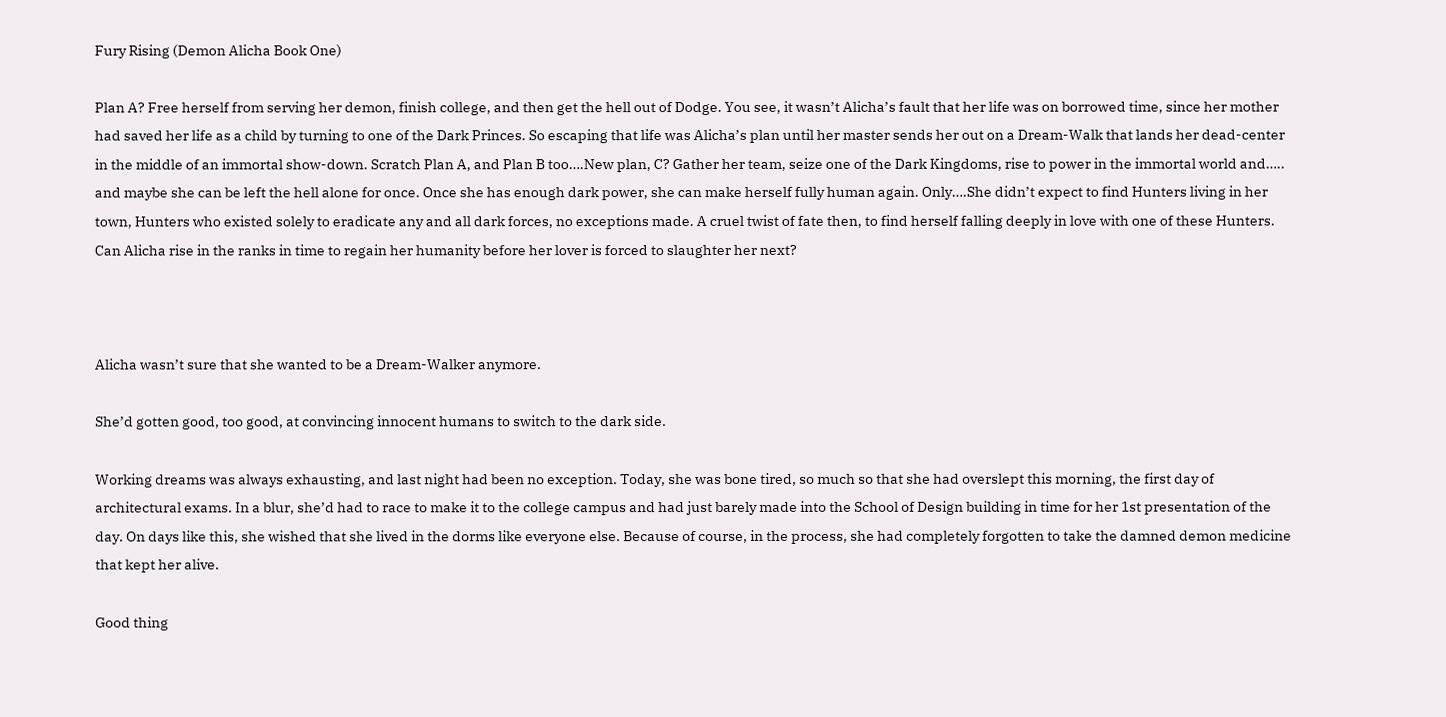Fury Rising (Demon Alicha Book One)

Plan A? Free herself from serving her demon, finish college, and then get the hell out of Dodge. You see, it wasn’t Alicha’s fault that her life was on borrowed time, since her mother had saved her life as a child by turning to one of the Dark Princes. So escaping that life was Alicha’s plan until her master sends her out on a Dream-Walk that lands her dead-center in the middle of an immortal show-down. Scratch Plan A, and Plan B too….New plan, C? Gather her team, seize one of the Dark Kingdoms, rise to power in the immortal world and….. and maybe she can be left the hell alone for once. Once she has enough dark power, she can make herself fully human again. Only….She didn’t expect to find Hunters living in her town, Hunters who existed solely to eradicate any and all dark forces, no exceptions made. A cruel twist of fate then, to find herself falling deeply in love with one of these Hunters. Can Alicha rise in the ranks in time to regain her humanity before her lover is forced to slaughter her next?



Alicha wasn’t sure that she wanted to be a Dream-Walker anymore.

She’d gotten good, too good, at convincing innocent humans to switch to the dark side.

Working dreams was always exhausting, and last night had been no exception. Today, she was bone tired, so much so that she had overslept this morning, the first day of architectural exams. In a blur, she’d had to race to make it to the college campus and had just barely made into the School of Design building in time for her 1st presentation of the day. On days like this, she wished that she lived in the dorms like everyone else. Because of course, in the process, she had completely forgotten to take the damned demon medicine that kept her alive.

Good thing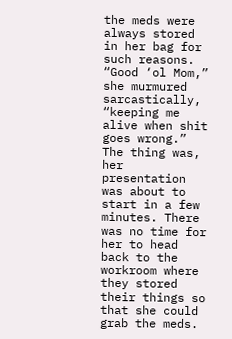the meds were always stored in her bag for such reasons. “Good ‘ol Mom,” she murmured sarcastically, “keeping me alive when shit goes wrong.” The thing was, her presentation was about to start in a few minutes. There was no time for her to head back to the workroom where they stored their things so that she could grab the meds.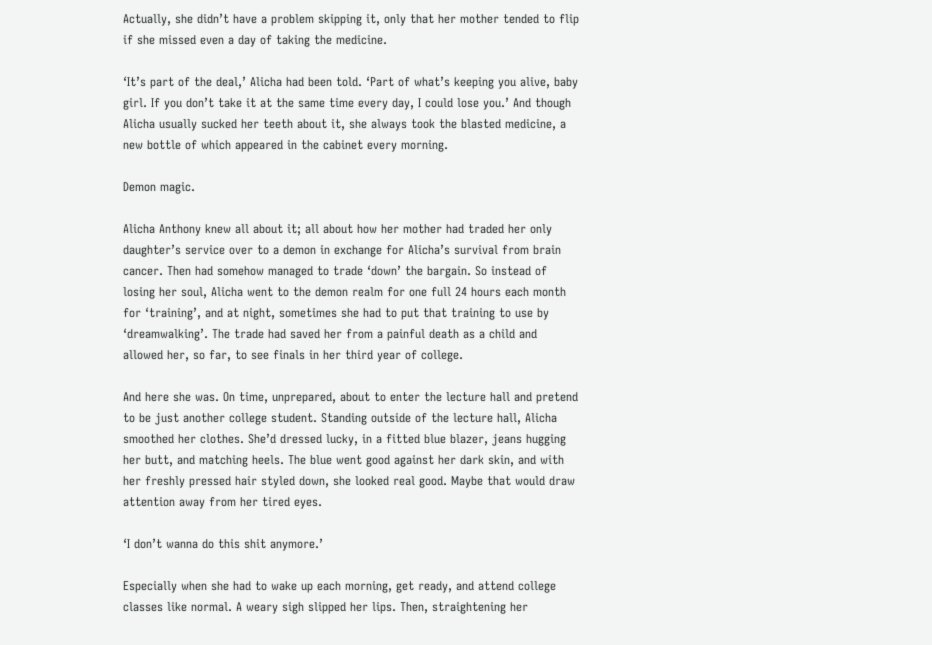Actually, she didn’t have a problem skipping it, only that her mother tended to flip if she missed even a day of taking the medicine.

‘It’s part of the deal,’ Alicha had been told. ‘Part of what’s keeping you alive, baby girl. If you don’t take it at the same time every day, I could lose you.’ And though Alicha usually sucked her teeth about it, she always took the blasted medicine, a new bottle of which appeared in the cabinet every morning.

Demon magic.

Alicha Anthony knew all about it; all about how her mother had traded her only daughter’s service over to a demon in exchange for Alicha’s survival from brain cancer. Then had somehow managed to trade ‘down’ the bargain. So instead of losing her soul, Alicha went to the demon realm for one full 24 hours each month for ‘training’, and at night, sometimes she had to put that training to use by ‘dreamwalking’. The trade had saved her from a painful death as a child and allowed her, so far, to see finals in her third year of college.

And here she was. On time, unprepared, about to enter the lecture hall and pretend to be just another college student. Standing outside of the lecture hall, Alicha smoothed her clothes. She’d dressed lucky, in a fitted blue blazer, jeans hugging her butt, and matching heels. The blue went good against her dark skin, and with her freshly pressed hair styled down, she looked real good. Maybe that would draw attention away from her tired eyes.

‘I don’t wanna do this shit anymore.’

Especially when she had to wake up each morning, get ready, and attend college classes like normal. A weary sigh slipped her lips. Then, straightening her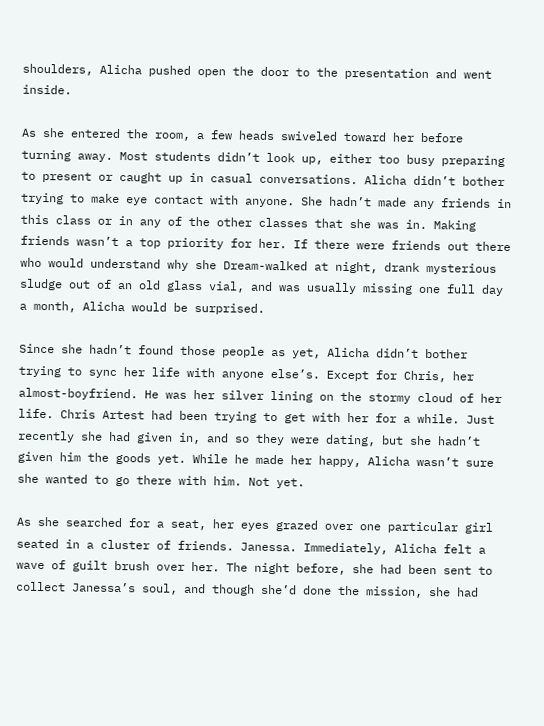shoulders, Alicha pushed open the door to the presentation and went inside.

As she entered the room, a few heads swiveled toward her before turning away. Most students didn’t look up, either too busy preparing to present or caught up in casual conversations. Alicha didn’t bother trying to make eye contact with anyone. She hadn’t made any friends in this class or in any of the other classes that she was in. Making friends wasn’t a top priority for her. If there were friends out there who would understand why she Dream-walked at night, drank mysterious sludge out of an old glass vial, and was usually missing one full day a month, Alicha would be surprised.

Since she hadn’t found those people as yet, Alicha didn’t bother trying to sync her life with anyone else’s. Except for Chris, her almost-boyfriend. He was her silver lining on the stormy cloud of her life. Chris Artest had been trying to get with her for a while. Just recently she had given in, and so they were dating, but she hadn’t given him the goods yet. While he made her happy, Alicha wasn’t sure she wanted to go there with him. Not yet.

As she searched for a seat, her eyes grazed over one particular girl seated in a cluster of friends. Janessa. Immediately, Alicha felt a wave of guilt brush over her. The night before, she had been sent to collect Janessa’s soul, and though she’d done the mission, she had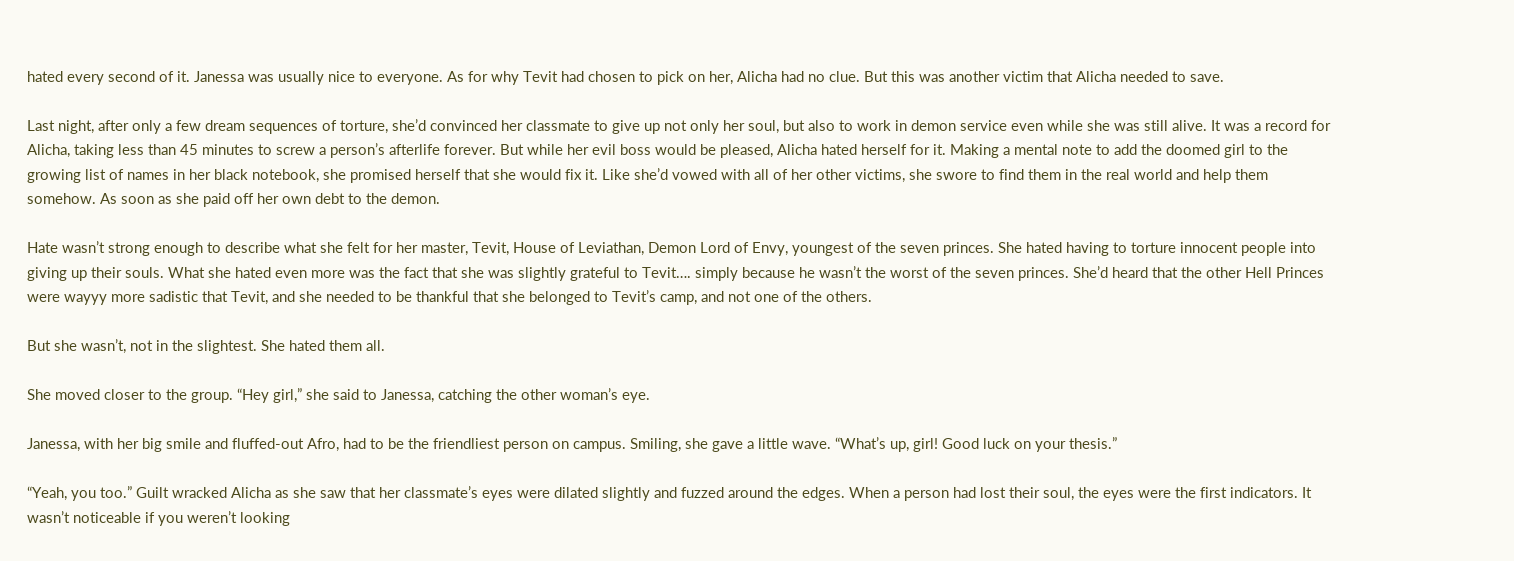hated every second of it. Janessa was usually nice to everyone. As for why Tevit had chosen to pick on her, Alicha had no clue. But this was another victim that Alicha needed to save.

Last night, after only a few dream sequences of torture, she’d convinced her classmate to give up not only her soul, but also to work in demon service even while she was still alive. It was a record for Alicha, taking less than 45 minutes to screw a person’s afterlife forever. But while her evil boss would be pleased, Alicha hated herself for it. Making a mental note to add the doomed girl to the growing list of names in her black notebook, she promised herself that she would fix it. Like she’d vowed with all of her other victims, she swore to find them in the real world and help them somehow. As soon as she paid off her own debt to the demon.

Hate wasn’t strong enough to describe what she felt for her master, Tevit, House of Leviathan, Demon Lord of Envy, youngest of the seven princes. She hated having to torture innocent people into giving up their souls. What she hated even more was the fact that she was slightly grateful to Tevit…. simply because he wasn’t the worst of the seven princes. She’d heard that the other Hell Princes were wayyy more sadistic that Tevit, and she needed to be thankful that she belonged to Tevit’s camp, and not one of the others.

But she wasn’t, not in the slightest. She hated them all.

She moved closer to the group. “Hey girl,” she said to Janessa, catching the other woman’s eye.

Janessa, with her big smile and fluffed-out Afro, had to be the friendliest person on campus. Smiling, she gave a little wave. “What’s up, girl! Good luck on your thesis.”

“Yeah, you too.” Guilt wracked Alicha as she saw that her classmate’s eyes were dilated slightly and fuzzed around the edges. When a person had lost their soul, the eyes were the first indicators. It wasn’t noticeable if you weren’t looking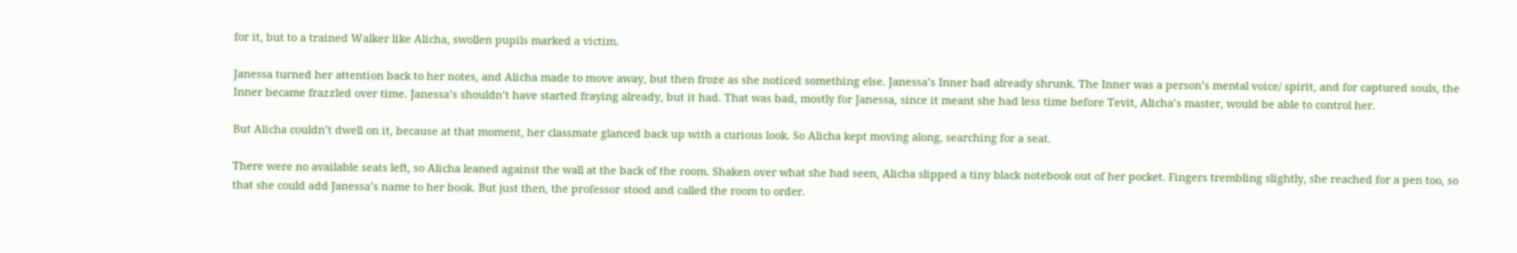for it, but to a trained Walker like Alicha, swollen pupils marked a victim.

Janessa turned her attention back to her notes, and Alicha made to move away, but then froze as she noticed something else. Janessa’s Inner had already shrunk. The Inner was a person’s mental voice/ spirit, and for captured souls, the Inner became frazzled over time. Janessa’s shouldn’t have started fraying already, but it had. That was bad, mostly for Janessa, since it meant she had less time before Tevit, Alicha’s master, would be able to control her.

But Alicha couldn’t dwell on it, because at that moment, her classmate glanced back up with a curious look. So Alicha kept moving along, searching for a seat.

There were no available seats left, so Alicha leaned against the wall at the back of the room. Shaken over what she had seen, Alicha slipped a tiny black notebook out of her pocket. Fingers trembling slightly, she reached for a pen too, so that she could add Janessa’s name to her book. But just then, the professor stood and called the room to order.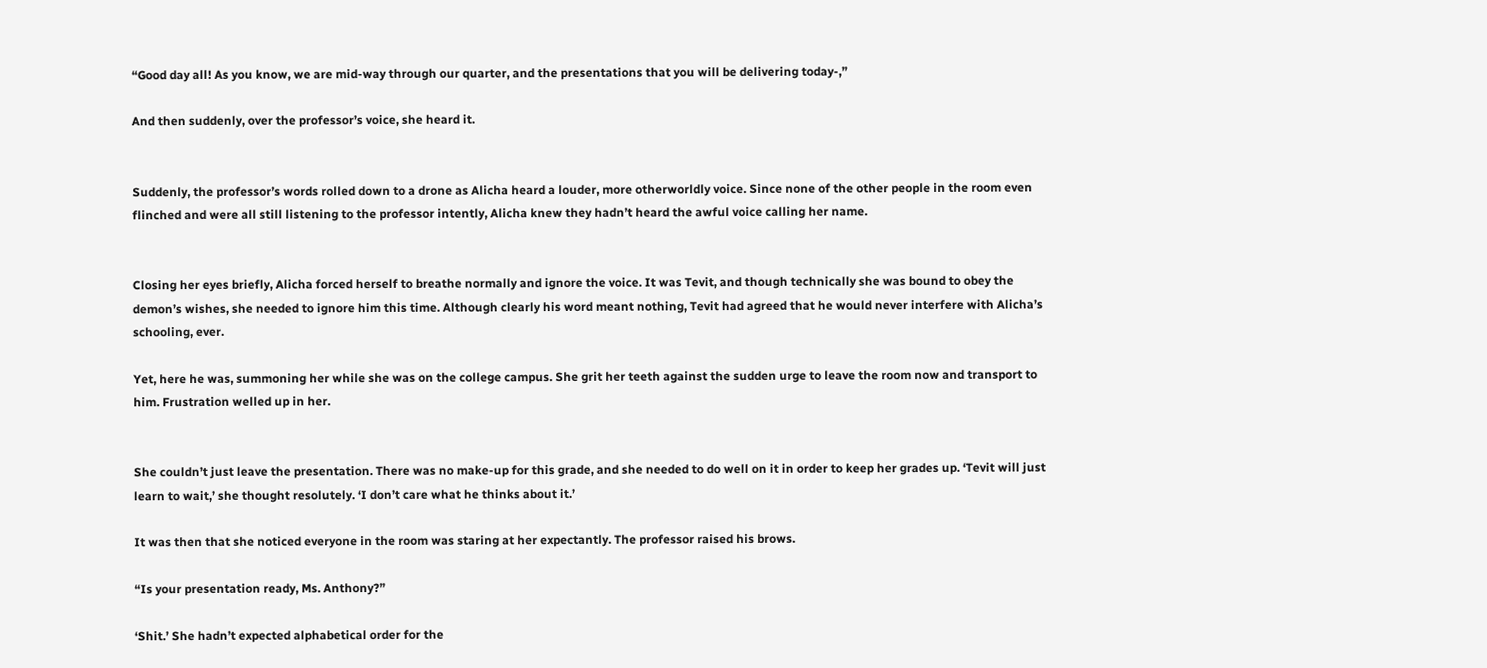“Good day all! As you know, we are mid-way through our quarter, and the presentations that you will be delivering today-,”

And then suddenly, over the professor’s voice, she heard it.


Suddenly, the professor’s words rolled down to a drone as Alicha heard a louder, more otherworldly voice. Since none of the other people in the room even flinched and were all still listening to the professor intently, Alicha knew they hadn’t heard the awful voice calling her name.


Closing her eyes briefly, Alicha forced herself to breathe normally and ignore the voice. It was Tevit, and though technically she was bound to obey the demon’s wishes, she needed to ignore him this time. Although clearly his word meant nothing, Tevit had agreed that he would never interfere with Alicha’s schooling, ever.

Yet, here he was, summoning her while she was on the college campus. She grit her teeth against the sudden urge to leave the room now and transport to him. Frustration welled up in her.


She couldn’t just leave the presentation. There was no make-up for this grade, and she needed to do well on it in order to keep her grades up. ‘Tevit will just learn to wait,’ she thought resolutely. ‘I don’t care what he thinks about it.’

It was then that she noticed everyone in the room was staring at her expectantly. The professor raised his brows.

“Is your presentation ready, Ms. Anthony?”

‘Shit.’ She hadn’t expected alphabetical order for the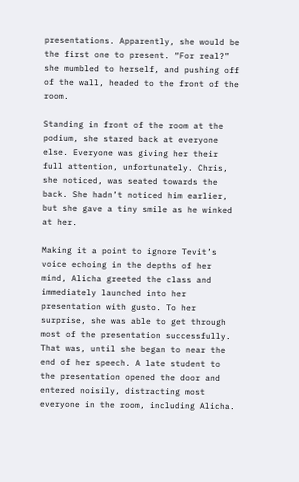presentations. Apparently, she would be the first one to present. “For real?” she mumbled to herself, and pushing off of the wall, headed to the front of the room.

Standing in front of the room at the podium, she stared back at everyone else. Everyone was giving her their full attention, unfortunately. Chris, she noticed, was seated towards the back. She hadn’t noticed him earlier, but she gave a tiny smile as he winked at her.

Making it a point to ignore Tevit’s voice echoing in the depths of her mind, Alicha greeted the class and immediately launched into her presentation with gusto. To her surprise, she was able to get through most of the presentation successfully. That was, until she began to near the end of her speech. A late student to the presentation opened the door and entered noisily, distracting most everyone in the room, including Alicha.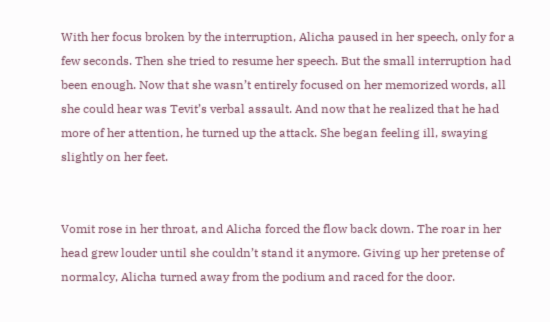With her focus broken by the interruption, Alicha paused in her speech, only for a few seconds. Then she tried to resume her speech. But the small interruption had been enough. Now that she wasn’t entirely focused on her memorized words, all she could hear was Tevit’s verbal assault. And now that he realized that he had more of her attention, he turned up the attack. She began feeling ill, swaying slightly on her feet.


Vomit rose in her throat, and Alicha forced the flow back down. The roar in her head grew louder until she couldn’t stand it anymore. Giving up her pretense of normalcy, Alicha turned away from the podium and raced for the door.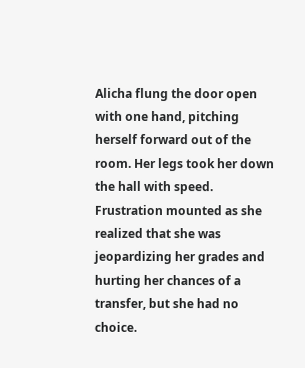Alicha flung the door open with one hand, pitching herself forward out of the room. Her legs took her down the hall with speed. Frustration mounted as she realized that she was jeopardizing her grades and hurting her chances of a transfer, but she had no choice.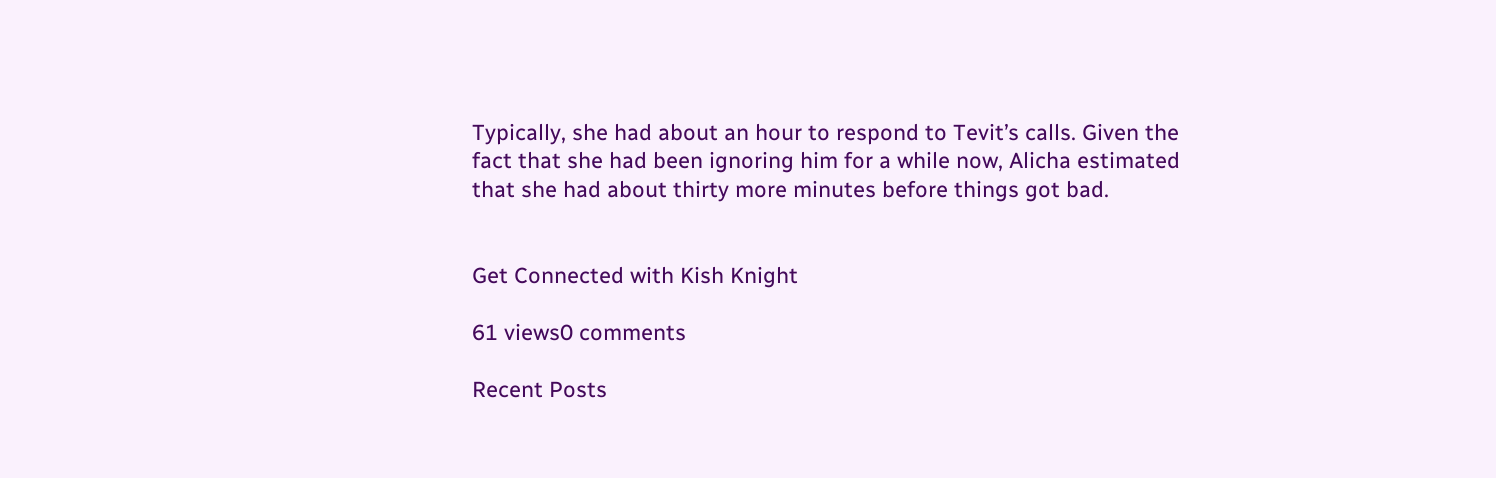Typically, she had about an hour to respond to Tevit’s calls. Given the fact that she had been ignoring him for a while now, Alicha estimated that she had about thirty more minutes before things got bad.


Get Connected with Kish Knight

61 views0 comments

Recent Posts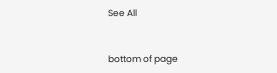See All


bottom of page